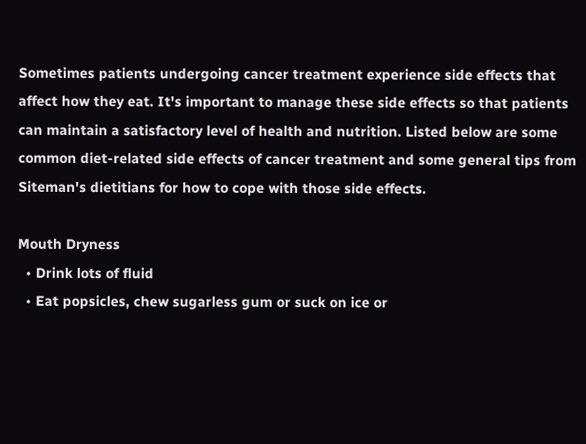Sometimes patients undergoing cancer treatment experience side effects that affect how they eat. It's important to manage these side effects so that patients can maintain a satisfactory level of health and nutrition. Listed below are some common diet-related side effects of cancer treatment and some general tips from Siteman's dietitians for how to cope with those side effects.

Mouth Dryness
  • Drink lots of fluid
  • Eat popsicles, chew sugarless gum or suck on ice or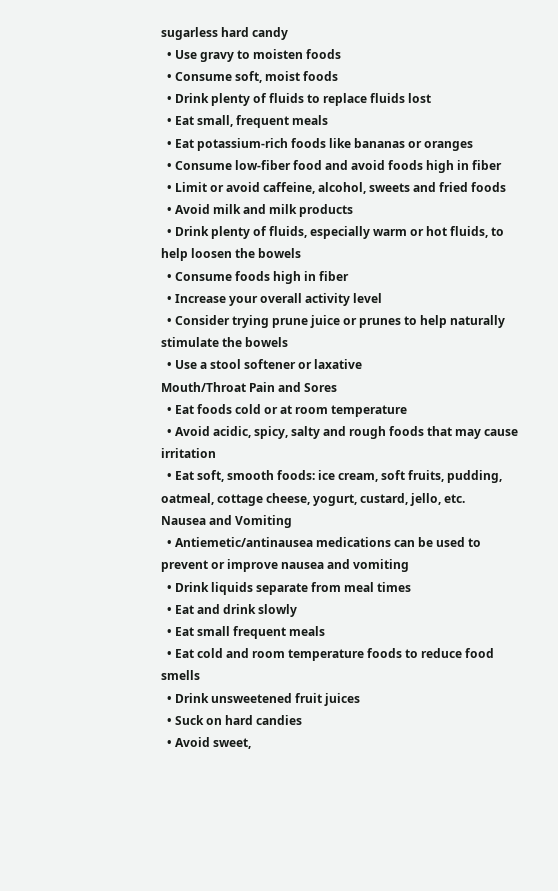sugarless hard candy
  • Use gravy to moisten foods
  • Consume soft, moist foods
  • Drink plenty of fluids to replace fluids lost
  • Eat small, frequent meals
  • Eat potassium-rich foods like bananas or oranges
  • Consume low-fiber food and avoid foods high in fiber
  • Limit or avoid caffeine, alcohol, sweets and fried foods
  • Avoid milk and milk products
  • Drink plenty of fluids, especially warm or hot fluids, to help loosen the bowels
  • Consume foods high in fiber
  • Increase your overall activity level
  • Consider trying prune juice or prunes to help naturally stimulate the bowels
  • Use a stool softener or laxative
Mouth/Throat Pain and Sores
  • Eat foods cold or at room temperature
  • Avoid acidic, spicy, salty and rough foods that may cause irritation
  • Eat soft, smooth foods: ice cream, soft fruits, pudding, oatmeal, cottage cheese, yogurt, custard, jello, etc.
Nausea and Vomiting
  • Antiemetic/antinausea medications can be used to prevent or improve nausea and vomiting
  • Drink liquids separate from meal times
  • Eat and drink slowly
  • Eat small frequent meals
  • Eat cold and room temperature foods to reduce food smells
  • Drink unsweetened fruit juices
  • Suck on hard candies
  • Avoid sweet,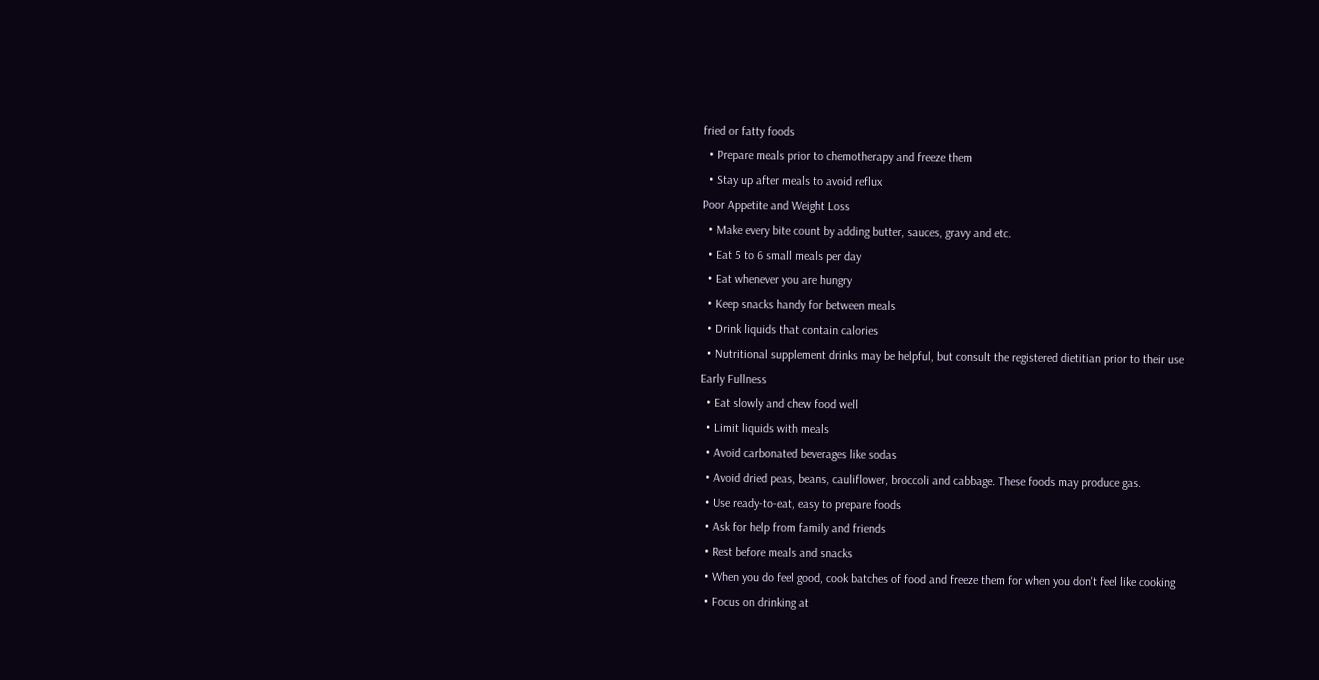fried or fatty foods
  • Prepare meals prior to chemotherapy and freeze them
  • Stay up after meals to avoid reflux
Poor Appetite and Weight Loss
  • Make every bite count by adding butter, sauces, gravy and etc.
  • Eat 5 to 6 small meals per day
  • Eat whenever you are hungry
  • Keep snacks handy for between meals
  • Drink liquids that contain calories
  • Nutritional supplement drinks may be helpful, but consult the registered dietitian prior to their use
Early Fullness
  • Eat slowly and chew food well
  • Limit liquids with meals
  • Avoid carbonated beverages like sodas
  • Avoid dried peas, beans, cauliflower, broccoli and cabbage. These foods may produce gas.
  • Use ready-to-eat, easy to prepare foods
  • Ask for help from family and friends
  • Rest before meals and snacks
  • When you do feel good, cook batches of food and freeze them for when you don't feel like cooking
  • Focus on drinking at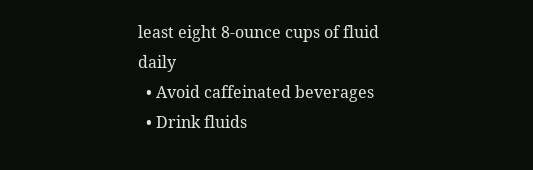least eight 8-ounce cups of fluid daily
  • Avoid caffeinated beverages
  • Drink fluids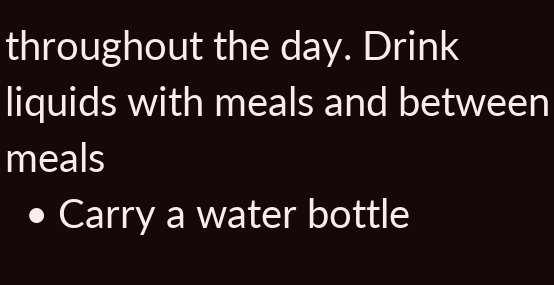throughout the day. Drink liquids with meals and between meals
  • Carry a water bottle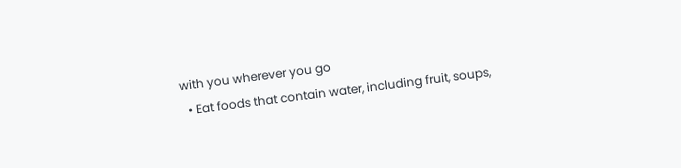with you wherever you go
  • Eat foods that contain water, including fruit, soups,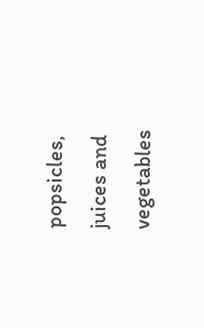popsicles, juices and vegetables